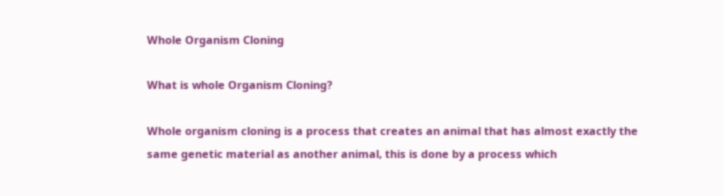Whole Organism Cloning

What is whole Organism Cloning?

Whole organism cloning is a process that creates an animal that has almost exactly the same genetic material as another animal, this is done by a process which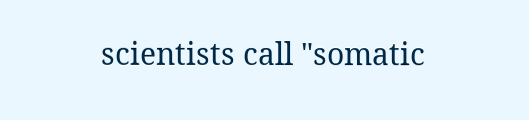scientists call "somatic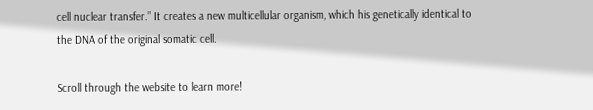cell nuclear transfer.” It creates a new multicellular organism, which his genetically identical to the DNA of the original somatic cell.

Scroll through the website to learn more!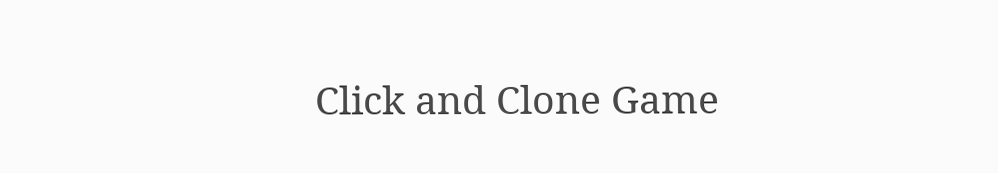Click and Clone Game